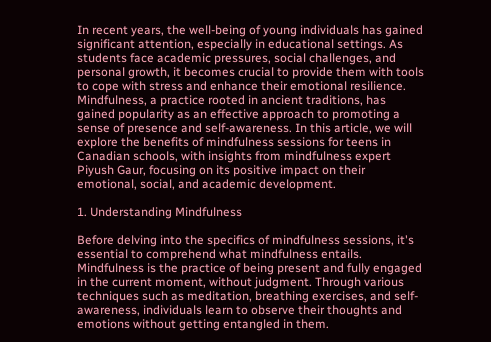In recent years, the well-being of young individuals has gained significant attention, especially in educational settings. As students face academic pressures, social challenges, and personal growth, it becomes crucial to provide them with tools to cope with stress and enhance their emotional resilience. Mindfulness, a practice rooted in ancient traditions, has gained popularity as an effective approach to promoting a sense of presence and self-awareness. In this article, we will explore the benefits of mindfulness sessions for teens in Canadian schools, with insights from mindfulness expert Piyush Gaur, focusing on its positive impact on their emotional, social, and academic development.

1. Understanding Mindfulness

Before delving into the specifics of mindfulness sessions, it's essential to comprehend what mindfulness entails. Mindfulness is the practice of being present and fully engaged in the current moment, without judgment. Through various techniques such as meditation, breathing exercises, and self-awareness, individuals learn to observe their thoughts and emotions without getting entangled in them.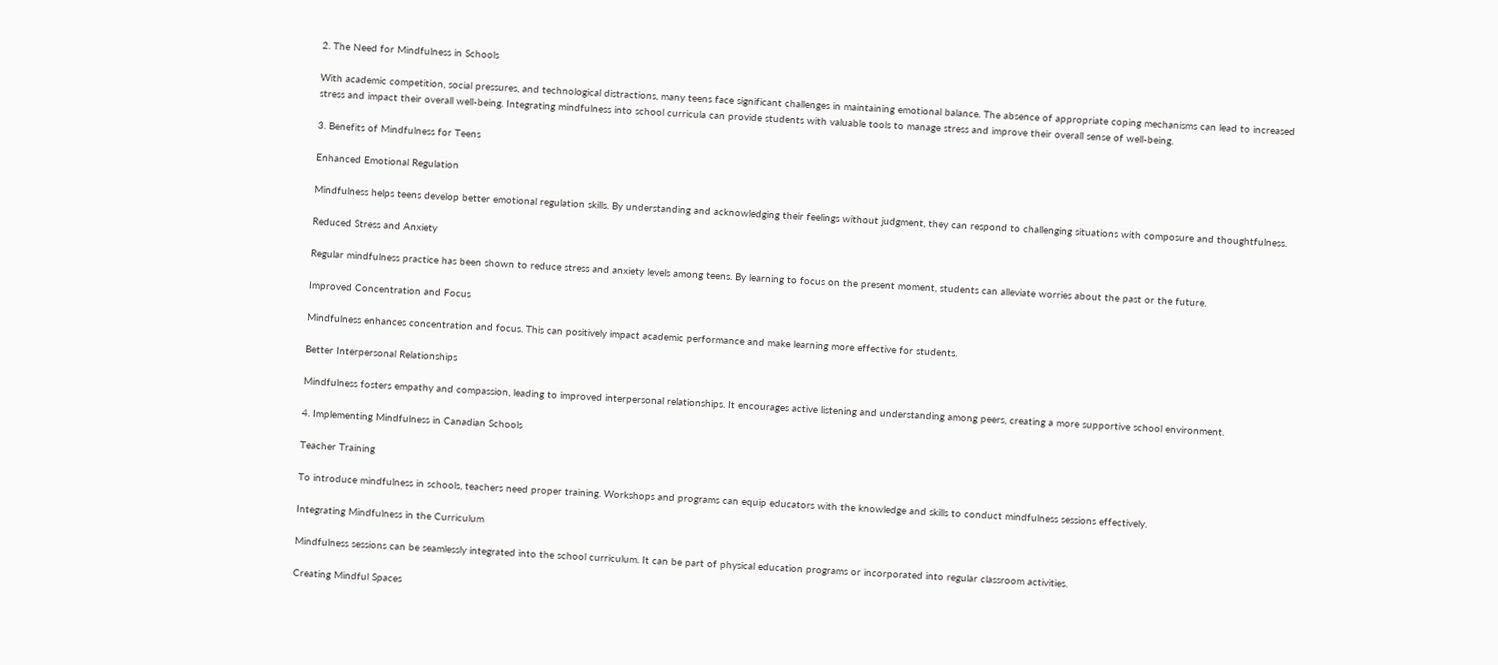2. The Need for Mindfulness in Schools

With academic competition, social pressures, and technological distractions, many teens face significant challenges in maintaining emotional balance. The absence of appropriate coping mechanisms can lead to increased stress and impact their overall well-being. Integrating mindfulness into school curricula can provide students with valuable tools to manage stress and improve their overall sense of well-being.

3. Benefits of Mindfulness for Teens

Enhanced Emotional Regulation

Mindfulness helps teens develop better emotional regulation skills. By understanding and acknowledging their feelings without judgment, they can respond to challenging situations with composure and thoughtfulness.

Reduced Stress and Anxiety

Regular mindfulness practice has been shown to reduce stress and anxiety levels among teens. By learning to focus on the present moment, students can alleviate worries about the past or the future.

Improved Concentration and Focus

Mindfulness enhances concentration and focus. This can positively impact academic performance and make learning more effective for students.

Better Interpersonal Relationships

Mindfulness fosters empathy and compassion, leading to improved interpersonal relationships. It encourages active listening and understanding among peers, creating a more supportive school environment.

4. Implementing Mindfulness in Canadian Schools

Teacher Training

To introduce mindfulness in schools, teachers need proper training. Workshops and programs can equip educators with the knowledge and skills to conduct mindfulness sessions effectively.

Integrating Mindfulness in the Curriculum

Mindfulness sessions can be seamlessly integrated into the school curriculum. It can be part of physical education programs or incorporated into regular classroom activities.

Creating Mindful Spaces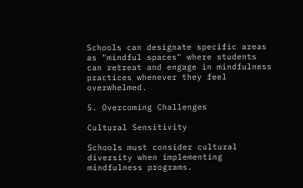Schools can designate specific areas as "mindful spaces" where students can retreat and engage in mindfulness practices whenever they feel overwhelmed.

5. Overcoming Challenges

Cultural Sensitivity

Schools must consider cultural diversity when implementing mindfulness programs.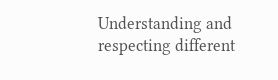Understanding and respecting different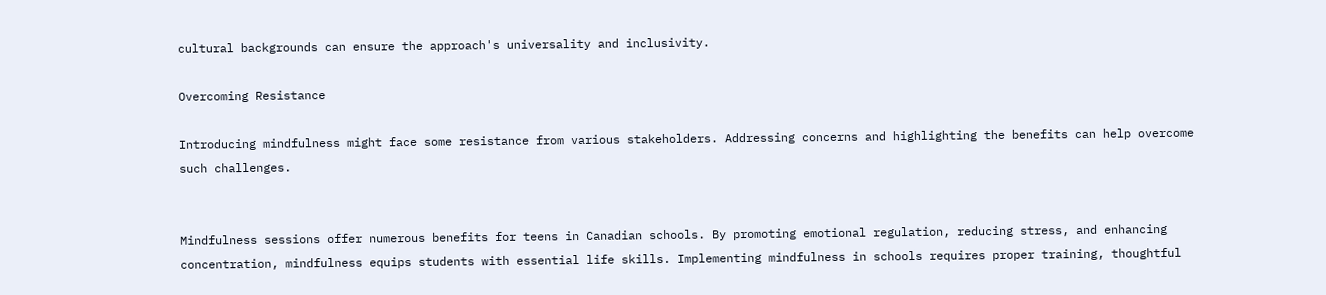cultural backgrounds can ensure the approach's universality and inclusivity.

Overcoming Resistance

Introducing mindfulness might face some resistance from various stakeholders. Addressing concerns and highlighting the benefits can help overcome such challenges.


Mindfulness sessions offer numerous benefits for teens in Canadian schools. By promoting emotional regulation, reducing stress, and enhancing concentration, mindfulness equips students with essential life skills. Implementing mindfulness in schools requires proper training, thoughtful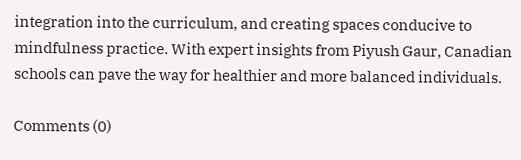integration into the curriculum, and creating spaces conducive to mindfulness practice. With expert insights from Piyush Gaur, Canadian schools can pave the way for healthier and more balanced individuals.

Comments (0)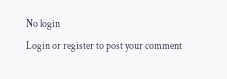No login
Login or register to post your comment